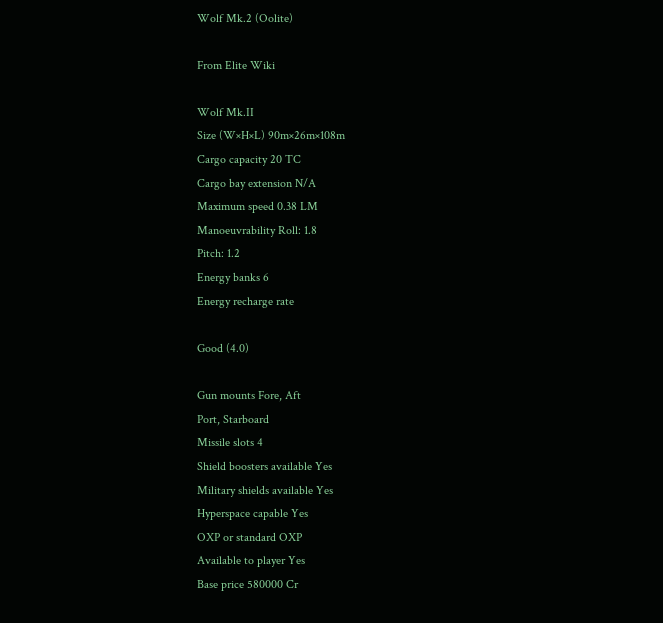Wolf Mk.2 (Oolite)

From Elite Wiki

Wolf Mk.II
Size (W×H×L) 90m×26m×108m
Cargo capacity 20 TC
Cargo bay extension N/A
Maximum speed 0.38 LM
Manoeuvrability Roll: 1.8
Pitch: 1.2
Energy banks 6
Energy recharge rate

Good (4.0)

Gun mounts Fore, Aft
Port, Starboard
Missile slots 4
Shield boosters available Yes
Military shields available Yes
Hyperspace capable Yes
OXP or standard OXP
Available to player Yes
Base price 580000 Cr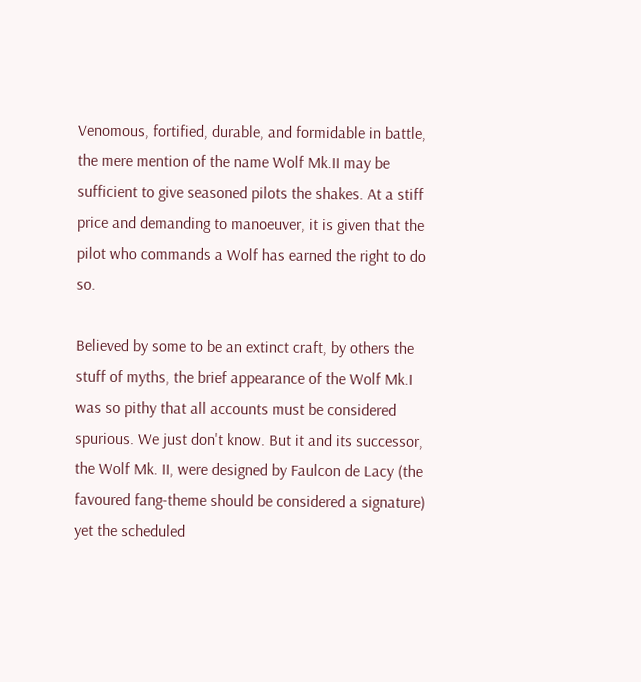Venomous, fortified, durable, and formidable in battle, the mere mention of the name Wolf Mk.II may be sufficient to give seasoned pilots the shakes. At a stiff price and demanding to manoeuver, it is given that the pilot who commands a Wolf has earned the right to do so.

Believed by some to be an extinct craft, by others the stuff of myths, the brief appearance of the Wolf Mk.I was so pithy that all accounts must be considered spurious. We just don't know. But it and its successor, the Wolf Mk. II, were designed by Faulcon de Lacy (the favoured fang-theme should be considered a signature) yet the scheduled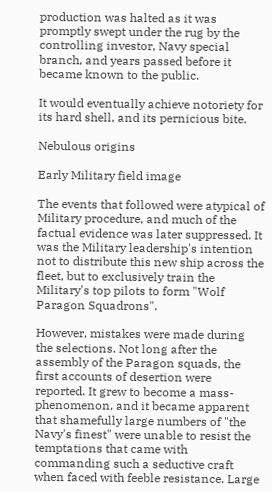production was halted as it was promptly swept under the rug by the controlling investor, Navy special branch, and years passed before it became known to the public.

It would eventually achieve notoriety for its hard shell, and its pernicious bite.

Nebulous origins

Early Military field image

The events that followed were atypical of Military procedure, and much of the factual evidence was later suppressed. It was the Military leadership's intention not to distribute this new ship across the fleet, but to exclusively train the Military's top pilots to form "Wolf Paragon Squadrons".

However, mistakes were made during the selections. Not long after the assembly of the Paragon squads, the first accounts of desertion were reported. It grew to become a mass-phenomenon, and it became apparent that shamefully large numbers of "the Navy's finest" were unable to resist the temptations that came with commanding such a seductive craft when faced with feeble resistance. Large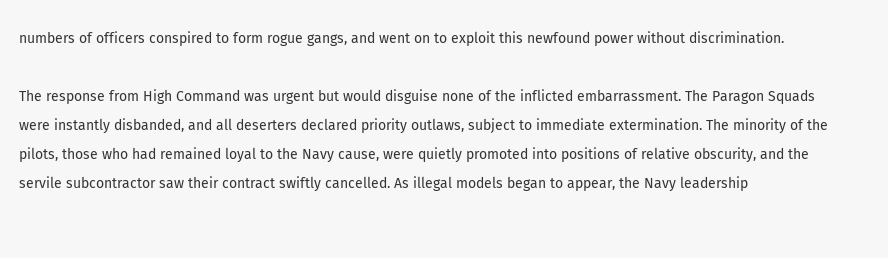numbers of officers conspired to form rogue gangs, and went on to exploit this newfound power without discrimination.

The response from High Command was urgent but would disguise none of the inflicted embarrassment. The Paragon Squads were instantly disbanded, and all deserters declared priority outlaws, subject to immediate extermination. The minority of the pilots, those who had remained loyal to the Navy cause, were quietly promoted into positions of relative obscurity, and the servile subcontractor saw their contract swiftly cancelled. As illegal models began to appear, the Navy leadership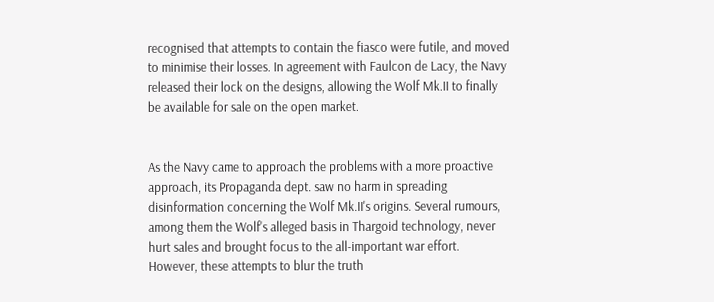recognised that attempts to contain the fiasco were futile, and moved to minimise their losses. In agreement with Faulcon de Lacy, the Navy released their lock on the designs, allowing the Wolf Mk.II to finally be available for sale on the open market.


As the Navy came to approach the problems with a more proactive approach, its Propaganda dept. saw no harm in spreading disinformation concerning the Wolf Mk.II's origins. Several rumours, among them the Wolf's alleged basis in Thargoid technology, never hurt sales and brought focus to the all-important war effort. However, these attempts to blur the truth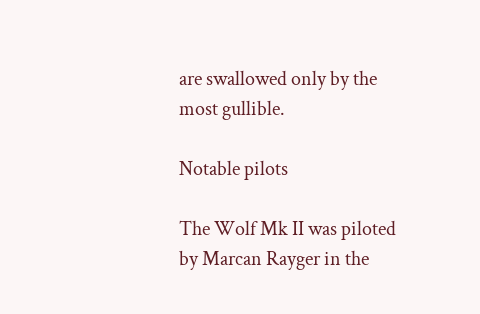are swallowed only by the most gullible.

Notable pilots

The Wolf Mk II was piloted by Marcan Rayger in the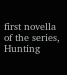first novella of the series, Hunting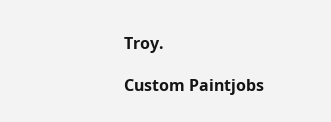Troy.

Custom Paintjobs